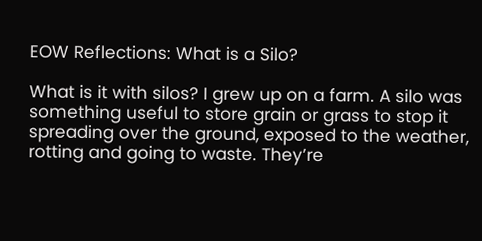EOW Reflections: What is a Silo?

What is it with silos? I grew up on a farm. A silo was something useful to store grain or grass to stop it spreading over the ground, exposed to the weather, rotting and going to waste. They’re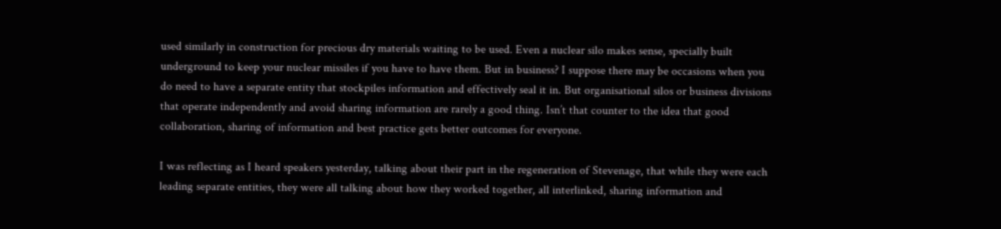used similarly in construction for precious dry materials waiting to be used. Even a nuclear silo makes sense, specially built underground to keep your nuclear missiles if you have to have them. But in business? I suppose there may be occasions when you do need to have a separate entity that stockpiles information and effectively seal it in. But organisational silos or business divisions that operate independently and avoid sharing information are rarely a good thing. Isn’t that counter to the idea that good collaboration, sharing of information and best practice gets better outcomes for everyone.

I was reflecting as I heard speakers yesterday, talking about their part in the regeneration of Stevenage, that while they were each leading separate entities, they were all talking about how they worked together, all interlinked, sharing information and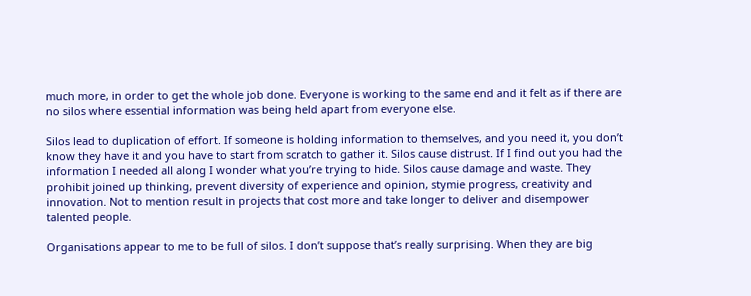much more, in order to get the whole job done. Everyone is working to the same end and it felt as if there are no silos where essential information was being held apart from everyone else.

Silos lead to duplication of effort. If someone is holding information to themselves, and you need it, you don’t know they have it and you have to start from scratch to gather it. Silos cause distrust. If I find out you had the information I needed all along I wonder what you’re trying to hide. Silos cause damage and waste. They prohibit joined up thinking, prevent diversity of experience and opinion, stymie progress, creativity and innovation. Not to mention result in projects that cost more and take longer to deliver and disempower talented people.

Organisations appear to me to be full of silos. I don’t suppose that’s really surprising. When they are big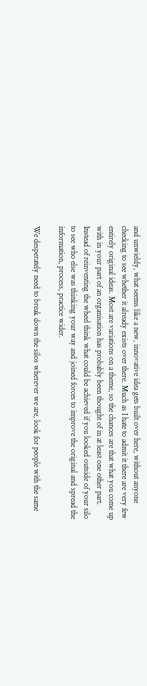and unwieldy, what seems like a new, innovative idea gets built over here, without anyone checking to see whether it already exists over there. Much as I hate to admit it there are very few entirely original ideas. Most are variations on a theme, so the chances are that what you come up with in your part of an organisation has probably been thought of in at least one other part. Instead of reinventing the wheel think what could be achieved if you looked outside of your silo to see who else was thinking your way and joined forces to improve the original and spread the information, process, practice wider.

We desperately need to break down the silos wherever we are, look for people with the same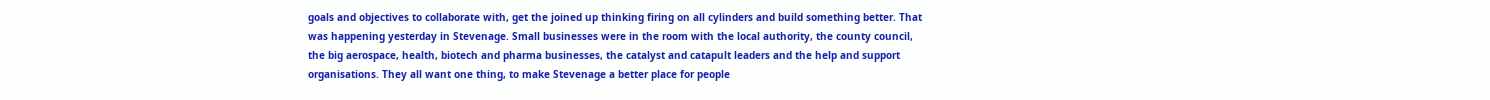goals and objectives to collaborate with, get the joined up thinking firing on all cylinders and build something better. That was happening yesterday in Stevenage. Small businesses were in the room with the local authority, the county council, the big aerospace, health, biotech and pharma businesses, the catalyst and catapult leaders and the help and support organisations. They all want one thing, to make Stevenage a better place for people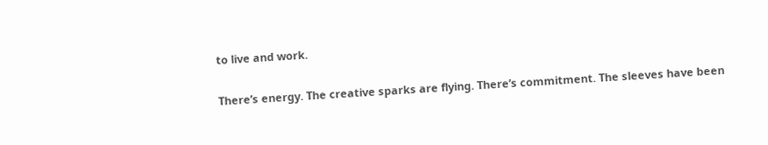to live and work.

There’s energy. The creative sparks are flying. There’s commitment. The sleeves have been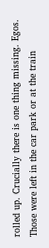rolled up. Crucially there is one thing missing. Egos. Those were left in the car park or at the train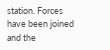station. Forces have been joined and the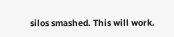silos smashed. This will work.